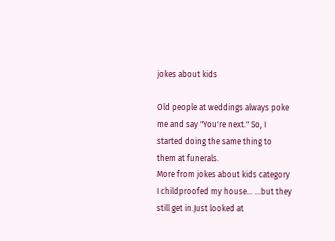jokes about kids

Old people at weddings always poke me and say "You're next." So, I started doing the same thing to them at funerals.
More from jokes about kids category
I childproofed my house... ...but they still get in.Just looked at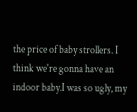the price of baby strollers. I think we're gonna have an indoor baby.I was so ugly, my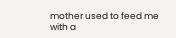mother used to feed me with a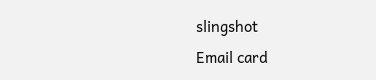slingshot
Email card